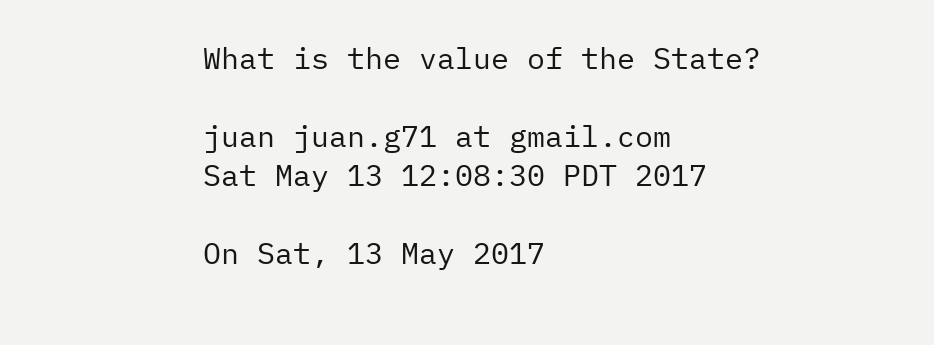What is the value of the State?

juan juan.g71 at gmail.com
Sat May 13 12:08:30 PDT 2017

On Sat, 13 May 2017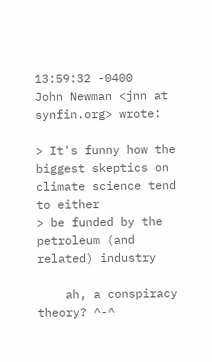13:59:32 -0400
John Newman <jnn at synfin.org> wrote:

> It's funny how the biggest skeptics on climate science tend to either
> be funded by the petroleum (and related) industry

    ah, a conspiracy theory? ^-^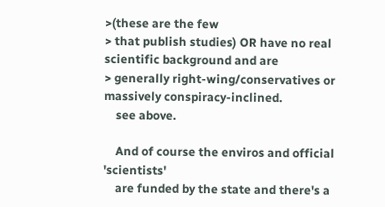>(these are the few
> that publish studies) OR have no real scientific background and are
> generally right-wing/conservatives or massively conspiracy-inclined.
    see above.

    And of course the enviros and official 'scientists'
    are funded by the state and there's a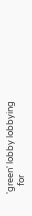'green' lobby lobbying
    for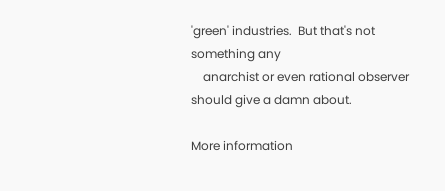'green' industries.  But that's not something any
    anarchist or even rational observer should give a damn about.

More information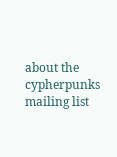about the cypherpunks mailing list